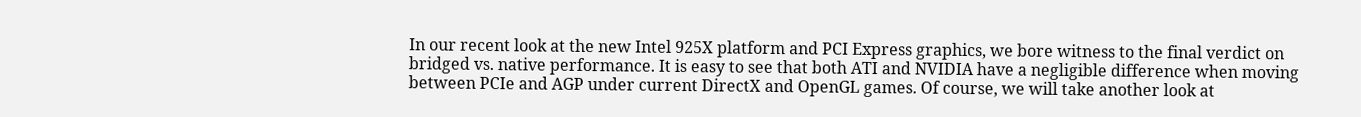In our recent look at the new Intel 925X platform and PCI Express graphics, we bore witness to the final verdict on bridged vs. native performance. It is easy to see that both ATI and NVIDIA have a negligible difference when moving between PCIe and AGP under current DirectX and OpenGL games. Of course, we will take another look at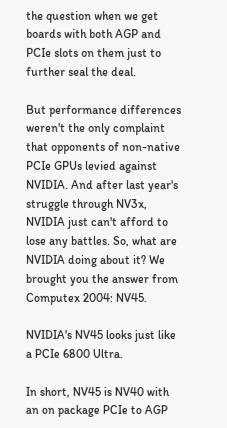the question when we get boards with both AGP and PCIe slots on them just to further seal the deal.

But performance differences weren't the only complaint that opponents of non-native PCIe GPUs levied against NVIDIA. And after last year's struggle through NV3x, NVIDIA just can't afford to lose any battles. So, what are NVIDIA doing about it? We brought you the answer from Computex 2004: NV45.

NVIDIA's NV45 looks just like a PCIe 6800 Ultra.

In short, NV45 is NV40 with an on package PCIe to AGP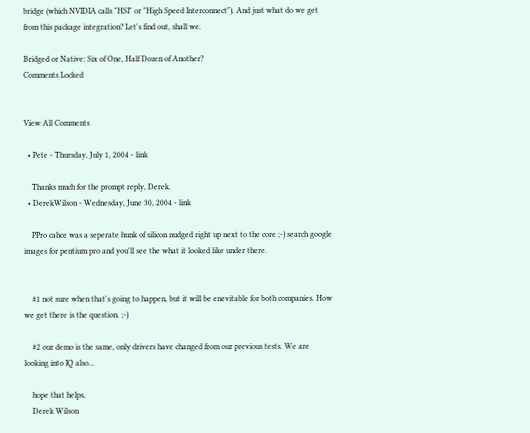bridge (which NVIDIA calls "HSI" or "High Speed Interconnect"). And just what do we get from this package integration? Let's find out, shall we.

Bridged or Native: Six of One, Half Dozen of Another?
Comments Locked


View All Comments

  • Pete - Thursday, July 1, 2004 - link

    Thanks much for the prompt reply, Derek.
  • DerekWilson - Wednesday, June 30, 2004 - link

    PPro cahce was a seperate hunk of silicon nudged right up next to the core ;-) search google images for pentium pro and you'll see the what it looked like under there.


    #1 not sure when that's going to happen, but it will be enevitable for both companies. How we get there is the question. ;-)

    #2 our demo is the same, only drivers have changed from our previous tests. We are looking into IQ also...

    hope that helps,
    Derek Wilson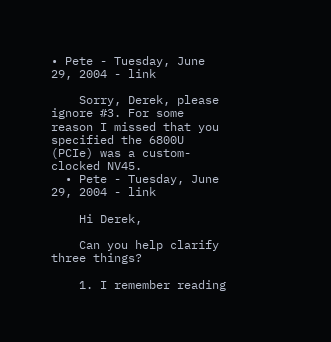• Pete - Tuesday, June 29, 2004 - link

    Sorry, Derek, please ignore #3. For some reason I missed that you specified the 6800U (PCIe) was a custom-clocked NV45.
  • Pete - Tuesday, June 29, 2004 - link

    Hi Derek,

    Can you help clarify three things?

    1. I remember reading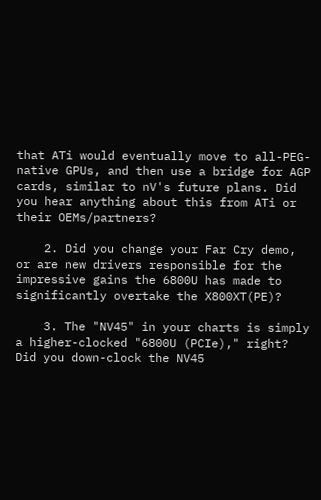that ATi would eventually move to all-PEG-native GPUs, and then use a bridge for AGP cards, similar to nV's future plans. Did you hear anything about this from ATi or their OEMs/partners?

    2. Did you change your Far Cry demo, or are new drivers responsible for the impressive gains the 6800U has made to significantly overtake the X800XT(PE)?

    3. The "NV45" in your charts is simply a higher-clocked "6800U (PCIe)," right? Did you down-clock the NV45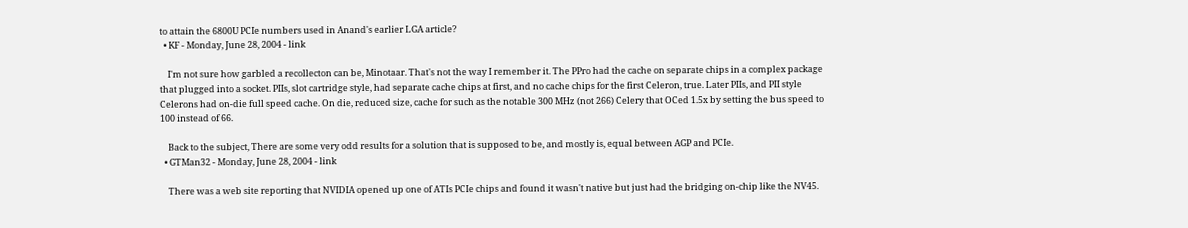to attain the 6800U PCIe numbers used in Anand's earlier LGA article?
  • KF - Monday, June 28, 2004 - link

    I'm not sure how garbled a recollecton can be, Minotaar. That's not the way I remember it. The PPro had the cache on separate chips in a complex package that plugged into a socket. PIIs, slot cartridge style, had separate cache chips at first, and no cache chips for the first Celeron, true. Later PIIs, and PII style Celerons had on-die full speed cache. On die, reduced size, cache for such as the notable 300 MHz (not 266) Celery that OCed 1.5x by setting the bus speed to 100 instead of 66.

    Back to the subject, There are some very odd results for a solution that is supposed to be, and mostly is, equal between AGP and PCIe.
  • GTMan32 - Monday, June 28, 2004 - link

    There was a web site reporting that NVIDIA opened up one of ATIs PCIe chips and found it wasn't native but just had the bridging on-chip like the NV45.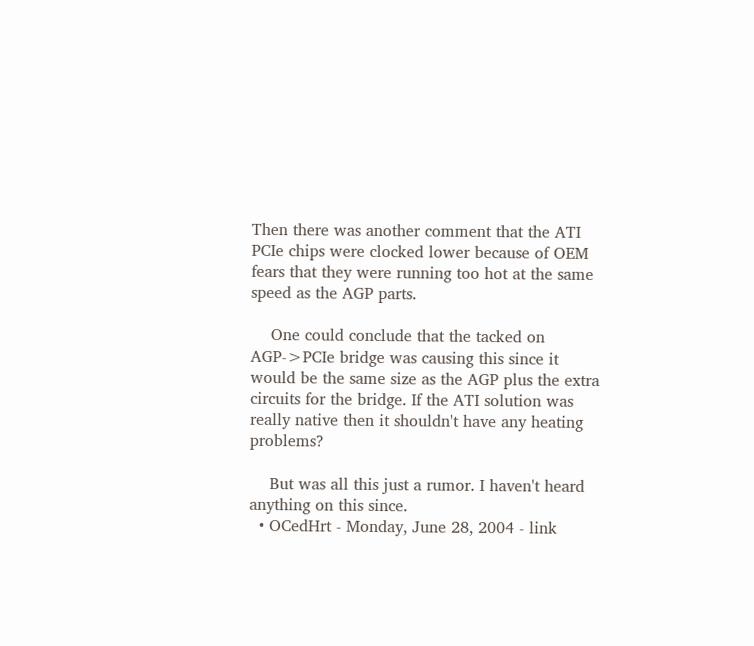Then there was another comment that the ATI PCIe chips were clocked lower because of OEM fears that they were running too hot at the same speed as the AGP parts.

    One could conclude that the tacked on AGP->PCIe bridge was causing this since it would be the same size as the AGP plus the extra circuits for the bridge. If the ATI solution was really native then it shouldn't have any heating problems?

    But was all this just a rumor. I haven't heard anything on this since.
  • OCedHrt - Monday, June 28, 2004 - link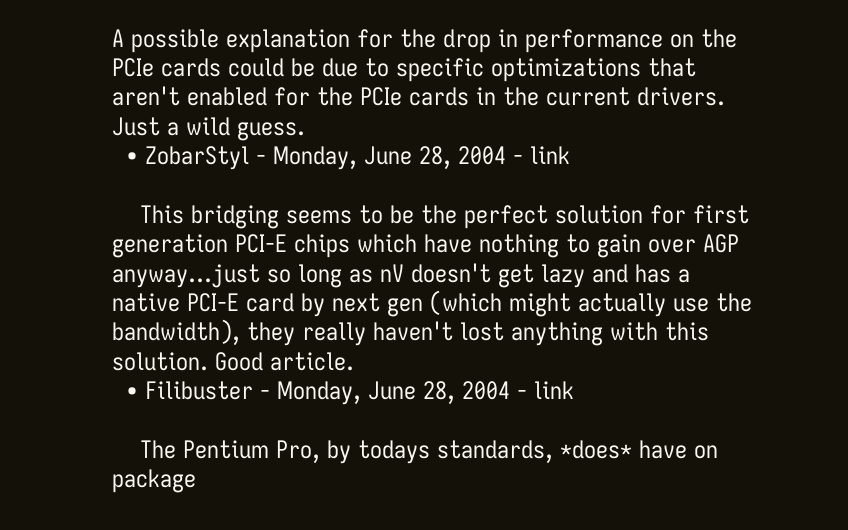A possible explanation for the drop in performance on the PCIe cards could be due to specific optimizations that aren't enabled for the PCIe cards in the current drivers. Just a wild guess.
  • ZobarStyl - Monday, June 28, 2004 - link

    This bridging seems to be the perfect solution for first generation PCI-E chips which have nothing to gain over AGP anyway...just so long as nV doesn't get lazy and has a native PCI-E card by next gen (which might actually use the bandwidth), they really haven't lost anything with this solution. Good article.
  • Filibuster - Monday, June 28, 2004 - link

    The Pentium Pro, by todays standards, *does* have on package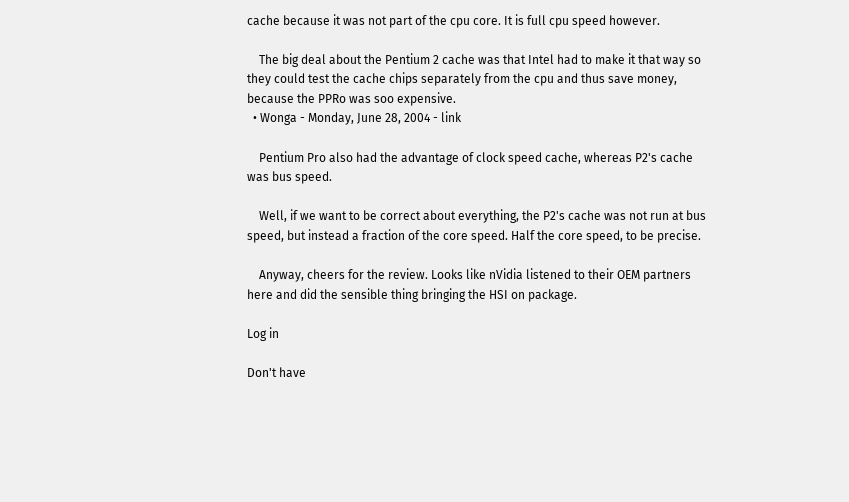cache because it was not part of the cpu core. It is full cpu speed however.

    The big deal about the Pentium 2 cache was that Intel had to make it that way so they could test the cache chips separately from the cpu and thus save money, because the PPRo was soo expensive.
  • Wonga - Monday, June 28, 2004 - link

    Pentium Pro also had the advantage of clock speed cache, whereas P2's cache was bus speed.

    Well, if we want to be correct about everything, the P2's cache was not run at bus speed, but instead a fraction of the core speed. Half the core speed, to be precise.

    Anyway, cheers for the review. Looks like nVidia listened to their OEM partners here and did the sensible thing bringing the HSI on package.

Log in

Don't have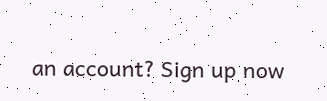an account? Sign up now